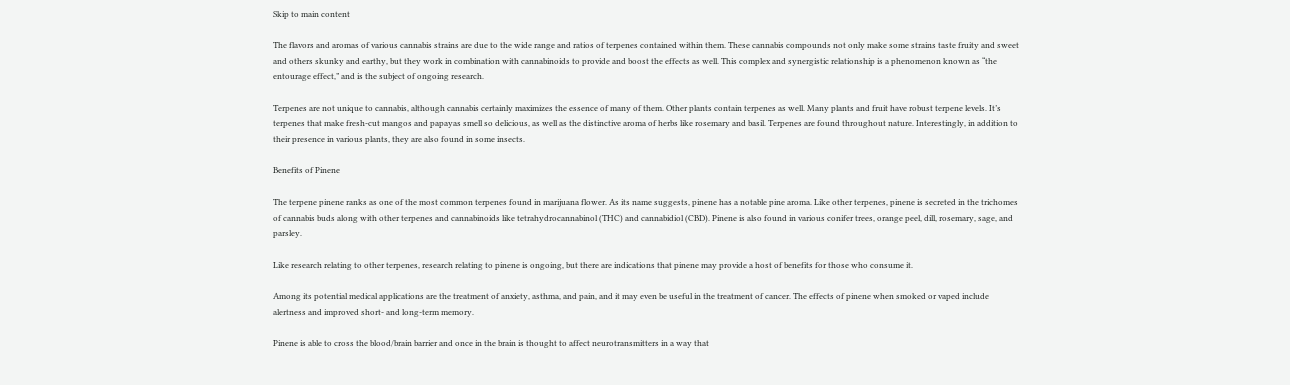Skip to main content

The flavors and aromas of various cannabis strains are due to the wide range and ratios of terpenes contained within them. These cannabis compounds not only make some strains taste fruity and sweet and others skunky and earthy, but they work in combination with cannabinoids to provide and boost the effects as well. This complex and synergistic relationship is a phenomenon known as “the entourage effect,” and is the subject of ongoing research.

Terpenes are not unique to cannabis, although cannabis certainly maximizes the essence of many of them. Other plants contain terpenes as well. Many plants and fruit have robust terpene levels. It’s terpenes that make fresh-cut mangos and papayas smell so delicious, as well as the distinctive aroma of herbs like rosemary and basil. Terpenes are found throughout nature. Interestingly, in addition to their presence in various plants, they are also found in some insects.

Benefits of Pinene

The terpene pinene ranks as one of the most common terpenes found in marijuana flower. As its name suggests, pinene has a notable pine aroma. Like other terpenes, pinene is secreted in the trichomes of cannabis buds along with other terpenes and cannabinoids like tetrahydrocannabinol (THC) and cannabidiol (CBD). Pinene is also found in various conifer trees, orange peel, dill, rosemary, sage, and parsley.

Like research relating to other terpenes, research relating to pinene is ongoing, but there are indications that pinene may provide a host of benefits for those who consume it.

Among its potential medical applications are the treatment of anxiety, asthma, and pain, and it may even be useful in the treatment of cancer. The effects of pinene when smoked or vaped include alertness and improved short- and long-term memory.

Pinene is able to cross the blood/brain barrier and once in the brain is thought to affect neurotransmitters in a way that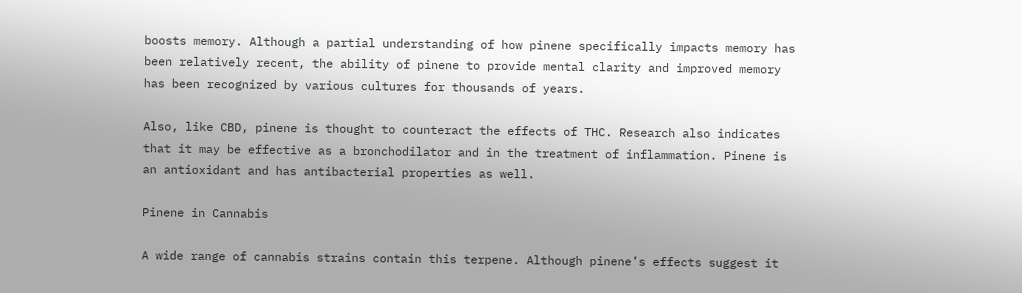boosts memory. Although a partial understanding of how pinene specifically impacts memory has been relatively recent, the ability of pinene to provide mental clarity and improved memory has been recognized by various cultures for thousands of years.

Also, like CBD, pinene is thought to counteract the effects of THC. Research also indicates that it may be effective as a bronchodilator and in the treatment of inflammation. Pinene is an antioxidant and has antibacterial properties as well.

Pinene in Cannabis

A wide range of cannabis strains contain this terpene. Although pinene’s effects suggest it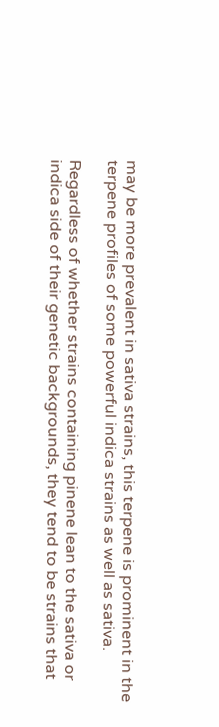may be more prevalent in sativa strains, this terpene is prominent in the terpene profiles of some powerful indica strains as well as sativa.

Regardless of whether strains containing pinene lean to the sativa or indica side of their genetic backgrounds, they tend to be strains that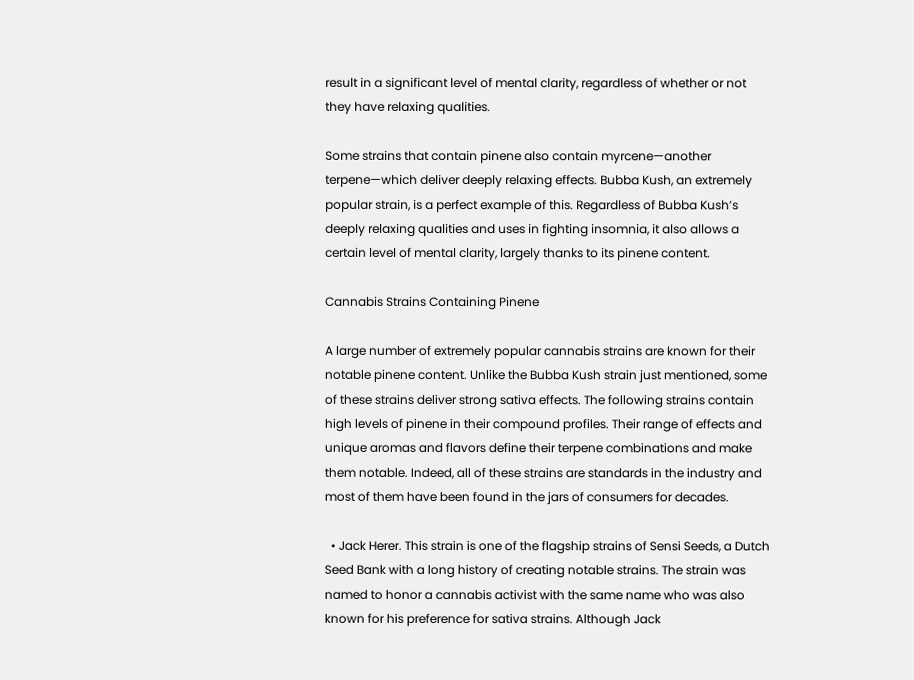result in a significant level of mental clarity, regardless of whether or not they have relaxing qualities.

Some strains that contain pinene also contain myrcene—another terpene—which deliver deeply relaxing effects. Bubba Kush, an extremely popular strain, is a perfect example of this. Regardless of Bubba Kush’s deeply relaxing qualities and uses in fighting insomnia, it also allows a certain level of mental clarity, largely thanks to its pinene content.

Cannabis Strains Containing Pinene

A large number of extremely popular cannabis strains are known for their notable pinene content. Unlike the Bubba Kush strain just mentioned, some of these strains deliver strong sativa effects. The following strains contain high levels of pinene in their compound profiles. Their range of effects and unique aromas and flavors define their terpene combinations and make them notable. Indeed, all of these strains are standards in the industry and most of them have been found in the jars of consumers for decades.

  • Jack Herer. This strain is one of the flagship strains of Sensi Seeds, a Dutch Seed Bank with a long history of creating notable strains. The strain was named to honor a cannabis activist with the same name who was also known for his preference for sativa strains. Although Jack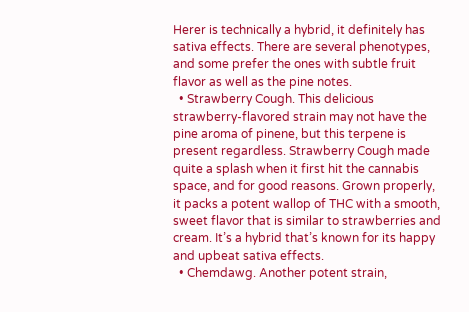Herer is technically a hybrid, it definitely has sativa effects. There are several phenotypes, and some prefer the ones with subtle fruit flavor as well as the pine notes.
  • Strawberry Cough. This delicious strawberry-flavored strain may not have the pine aroma of pinene, but this terpene is present regardless. Strawberry Cough made quite a splash when it first hit the cannabis space, and for good reasons. Grown properly, it packs a potent wallop of THC with a smooth, sweet flavor that is similar to strawberries and cream. It’s a hybrid that’s known for its happy and upbeat sativa effects.
  • Chemdawg. Another potent strain,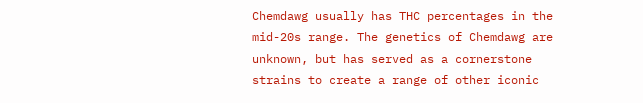Chemdawg usually has THC percentages in the mid-20s range. The genetics of Chemdawg are unknown, but has served as a cornerstone strains to create a range of other iconic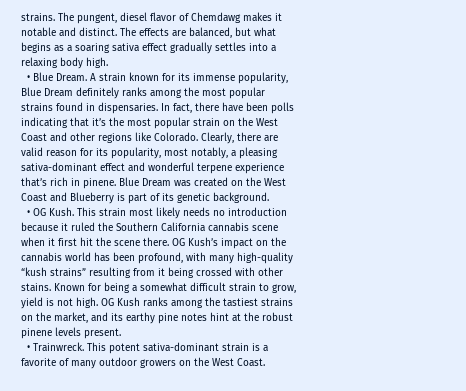strains. The pungent, diesel flavor of Chemdawg makes it notable and distinct. The effects are balanced, but what begins as a soaring sativa effect gradually settles into a relaxing body high.
  • Blue Dream. A strain known for its immense popularity, Blue Dream definitely ranks among the most popular strains found in dispensaries. In fact, there have been polls indicating that it’s the most popular strain on the West Coast and other regions like Colorado. Clearly, there are valid reason for its popularity, most notably, a pleasing sativa-dominant effect and wonderful terpene experience that’s rich in pinene. Blue Dream was created on the West Coast and Blueberry is part of its genetic background.
  • OG Kush. This strain most likely needs no introduction because it ruled the Southern California cannabis scene when it first hit the scene there. OG Kush’s impact on the cannabis world has been profound, with many high-quality “kush strains” resulting from it being crossed with other stains. Known for being a somewhat difficult strain to grow, yield is not high. OG Kush ranks among the tastiest strains on the market, and its earthy pine notes hint at the robust pinene levels present.
  • Trainwreck. This potent sativa-dominant strain is a favorite of many outdoor growers on the West Coast.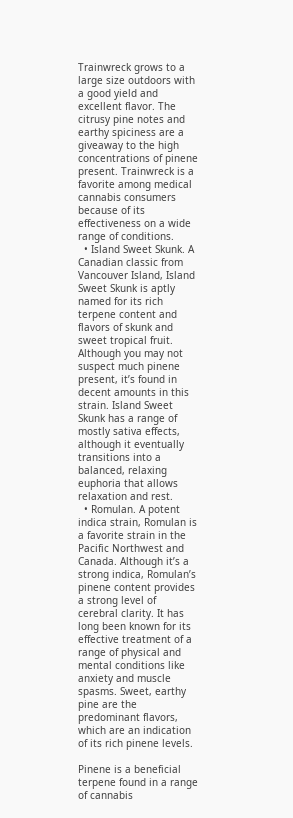Trainwreck grows to a large size outdoors with a good yield and excellent flavor. The citrusy pine notes and earthy spiciness are a giveaway to the high concentrations of pinene present. Trainwreck is a favorite among medical cannabis consumers because of its effectiveness on a wide range of conditions.
  • Island Sweet Skunk. A Canadian classic from Vancouver Island, Island Sweet Skunk is aptly named for its rich terpene content and flavors of skunk and sweet tropical fruit. Although you may not suspect much pinene present, it’s found in decent amounts in this strain. Island Sweet Skunk has a range of mostly sativa effects, although it eventually transitions into a balanced, relaxing euphoria that allows relaxation and rest.
  • Romulan. A potent indica strain, Romulan is a favorite strain in the Pacific Northwest and Canada. Although it’s a strong indica, Romulan’s pinene content provides a strong level of cerebral clarity. It has long been known for its effective treatment of a range of physical and mental conditions like anxiety and muscle spasms. Sweet, earthy pine are the predominant flavors, which are an indication of its rich pinene levels.

Pinene is a beneficial terpene found in a range of cannabis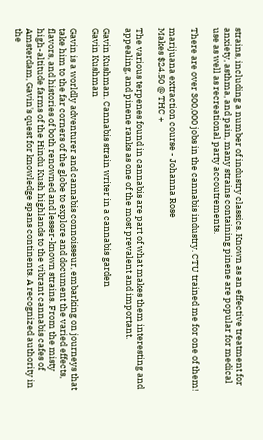strains, including a number of industry classics. Known as an effective treatment for anxiety, asthma, and pain, many strains containing pinene are popular for medical use as well as recreational party accoutrements.

There are over 300,000 jobs in the cannabis industry. CTU trained me for one of them!

marijuana extraction course - Johanna Rose
Makes $24.50 @ THC +

The various terpenes found in cannabis are part of what makes them interesting and appealing, and pinene ranks as one of the most prevalent and important.

Gavin Kushman. Cannabis strain writer in a cannabis garden
Gavin Kushman

Gavin is a worldly adventurer and cannabis connoisseur, embarking on journeys that take him to the far corners of the globe to explore and document the varied effects, flavors, and histories of both renowned and lesser-known strains. From the misty high-altitude farms of the Hindu Kush highlands to the vibrant cannabis cafes of Amsterdam, Gavin's quest for knowledge spans continents. A recognized authority in the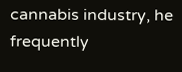cannabis industry, he frequently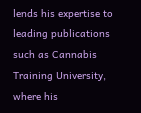lends his expertise to leading publications such as Cannabis Training University, where his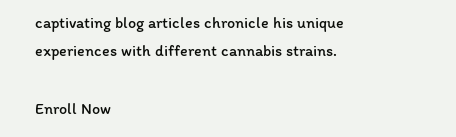captivating blog articles chronicle his unique experiences with different cannabis strains.

Enroll Now